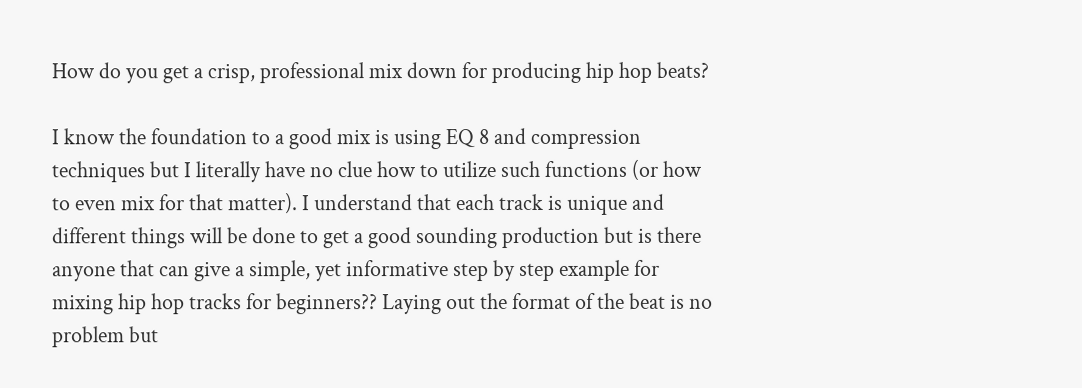How do you get a crisp, professional mix down for producing hip hop beats?

I know the foundation to a good mix is using EQ 8 and compression techniques but I literally have no clue how to utilize such functions (or how to even mix for that matter). I understand that each track is unique and different things will be done to get a good sounding production but is there anyone that can give a simple, yet informative step by step example for mixing hip hop tracks for beginners?? Laying out the format of the beat is no problem but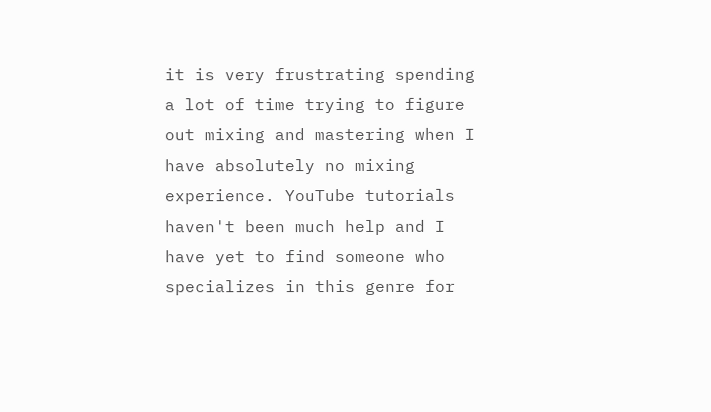it is very frustrating spending a lot of time trying to figure out mixing and mastering when I have absolutely no mixing experience. YouTube tutorials haven't been much help and I have yet to find someone who specializes in this genre for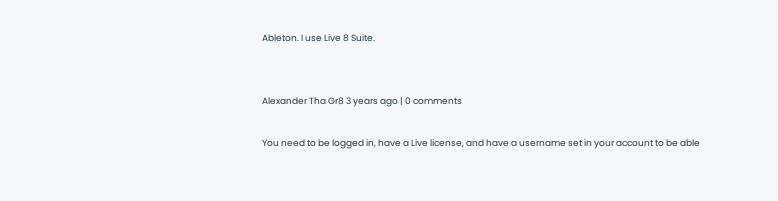Ableton. I use Live 8 Suite.


Alexander Tha Gr8 3 years ago | 0 comments

You need to be logged in, have a Live license, and have a username set in your account to be able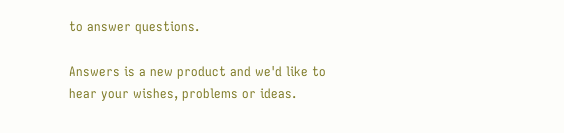to answer questions.

Answers is a new product and we'd like to hear your wishes, problems or ideas.